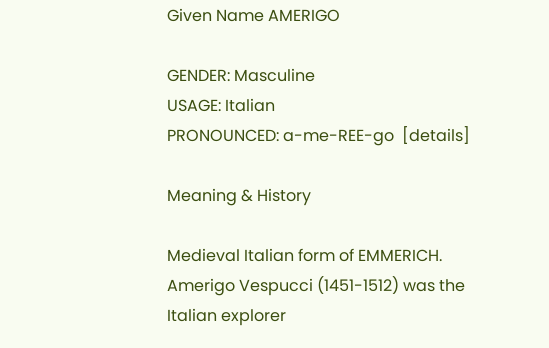Given Name AMERIGO

GENDER: Masculine
USAGE: Italian
PRONOUNCED: a-me-REE-go  [details]

Meaning & History

Medieval Italian form of EMMERICH. Amerigo Vespucci (1451-1512) was the Italian explorer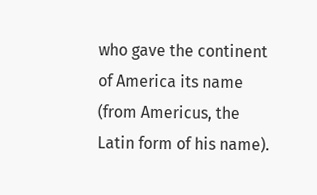who gave the continent of America its name (from Americus, the Latin form of his name).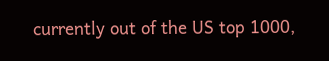currently out of the US top 1000,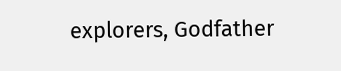explorers, Godfather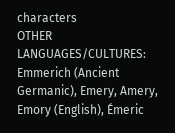characters
OTHER LANGUAGES/CULTURES: Emmerich (Ancient Germanic), Emery, Amery, Emory (English), Émeric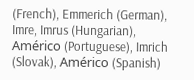(French), Emmerich (German), Imre, Imrus (Hungarian), Américo (Portuguese), Imrich (Slovak), Américo (Spanish)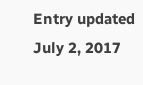Entry updated July 2, 2017